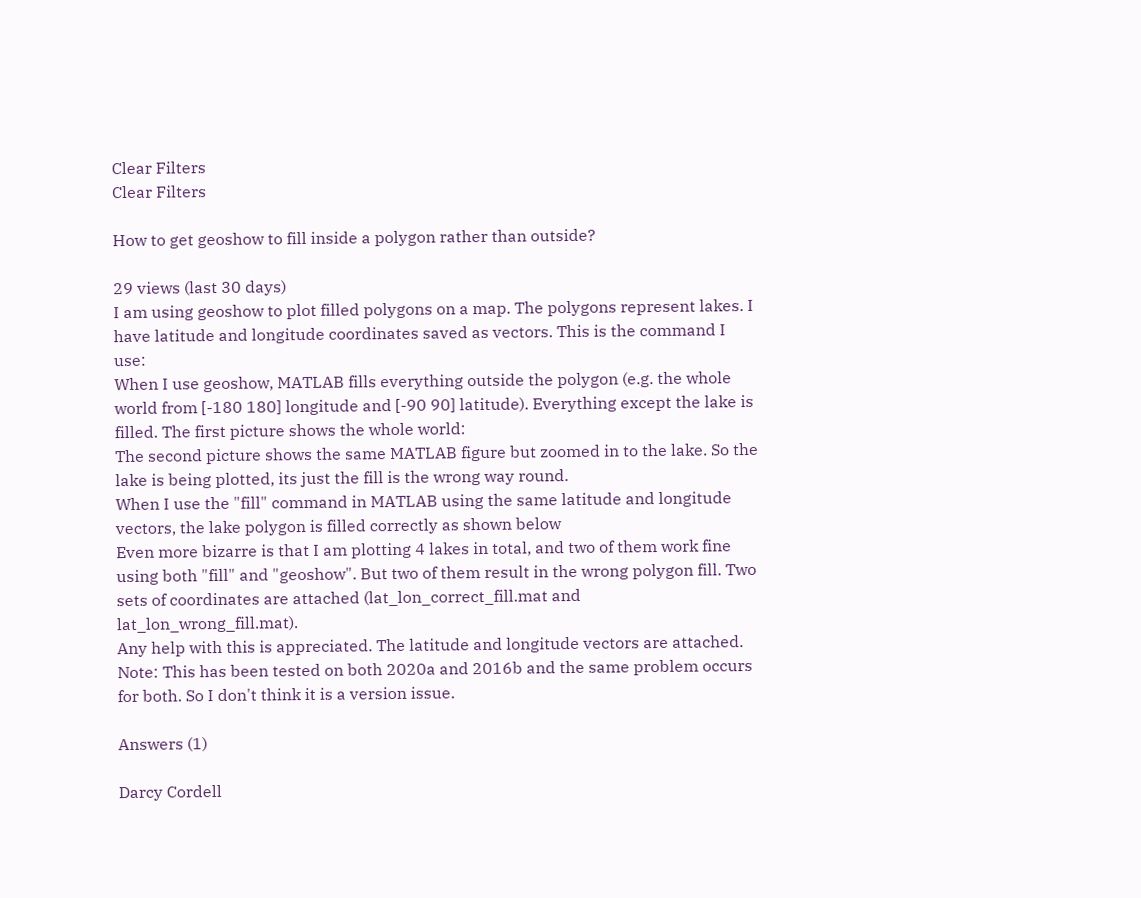Clear Filters
Clear Filters

How to get geoshow to fill inside a polygon rather than outside?

29 views (last 30 days)
I am using geoshow to plot filled polygons on a map. The polygons represent lakes. I have latitude and longitude coordinates saved as vectors. This is the command I use:
When I use geoshow, MATLAB fills everything outside the polygon (e.g. the whole world from [-180 180] longitude and [-90 90] latitude). Everything except the lake is filled. The first picture shows the whole world:
The second picture shows the same MATLAB figure but zoomed in to the lake. So the lake is being plotted, its just the fill is the wrong way round.
When I use the "fill" command in MATLAB using the same latitude and longitude vectors, the lake polygon is filled correctly as shown below
Even more bizarre is that I am plotting 4 lakes in total, and two of them work fine using both "fill" and "geoshow". But two of them result in the wrong polygon fill. Two sets of coordinates are attached (lat_lon_correct_fill.mat and lat_lon_wrong_fill.mat).
Any help with this is appreciated. The latitude and longitude vectors are attached.
Note: This has been tested on both 2020a and 2016b and the same problem occurs for both. So I don't think it is a version issue.

Answers (1)

Darcy Cordell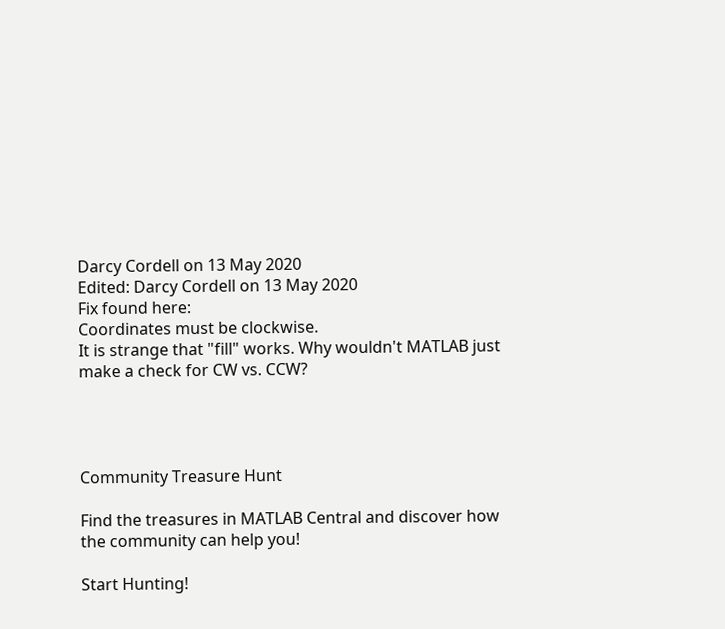Darcy Cordell on 13 May 2020
Edited: Darcy Cordell on 13 May 2020
Fix found here:
Coordinates must be clockwise.
It is strange that "fill" works. Why wouldn't MATLAB just make a check for CW vs. CCW?




Community Treasure Hunt

Find the treasures in MATLAB Central and discover how the community can help you!

Start Hunting!